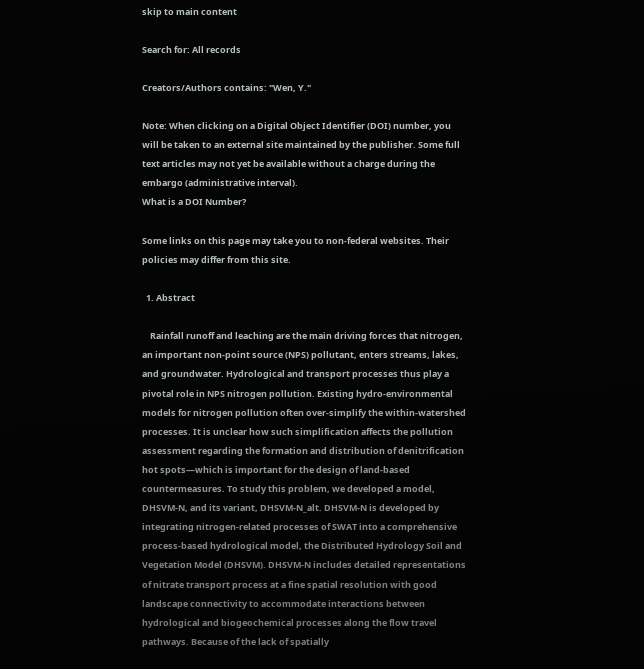skip to main content

Search for: All records

Creators/Authors contains: "Wen, Y."

Note: When clicking on a Digital Object Identifier (DOI) number, you will be taken to an external site maintained by the publisher. Some full text articles may not yet be available without a charge during the embargo (administrative interval).
What is a DOI Number?

Some links on this page may take you to non-federal websites. Their policies may differ from this site.

  1. Abstract

    Rainfall runoff and leaching are the main driving forces that nitrogen, an important non‐point source (NPS) pollutant, enters streams, lakes, and groundwater. Hydrological and transport processes thus play a pivotal role in NPS nitrogen pollution. Existing hydro‐environmental models for nitrogen pollution often over‐simplify the within‐watershed processes. It is unclear how such simplification affects the pollution assessment regarding the formation and distribution of denitrification hot spots—which is important for the design of land‐based countermeasures. To study this problem, we developed a model, DHSVM‐N, and its variant, DHSVM‐N_alt. DHSVM‐N is developed by integrating nitrogen‐related processes of SWAT into a comprehensive process‐based hydrological model, the Distributed Hydrology Soil and Vegetation Model (DHSVM). DHSVM‐N includes detailed representations of nitrate transport process at a fine spatial resolution with good landscape connectivity to accommodate interactions between hydrological and biogeochemical processes along the flow travel pathways. Because of the lack of spatially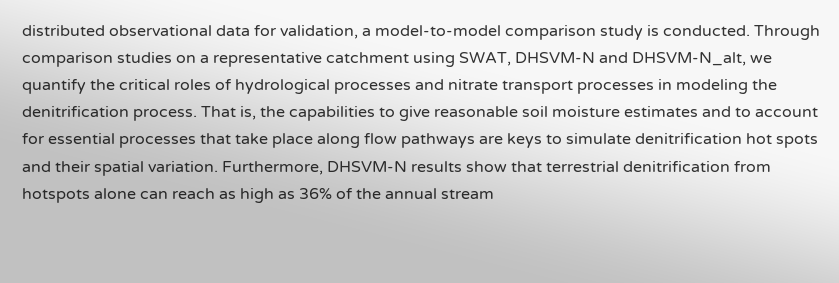distributed observational data for validation, a model‐to‐model comparison study is conducted. Through comparison studies on a representative catchment using SWAT, DHSVM‐N and DHSVM‐N_alt, we quantify the critical roles of hydrological processes and nitrate transport processes in modeling the denitrification process. That is, the capabilities to give reasonable soil moisture estimates and to account for essential processes that take place along flow pathways are keys to simulate denitrification hot spots and their spatial variation. Furthermore, DHSVM‐N results show that terrestrial denitrification from hotspots alone can reach as high as 36% of the annual stream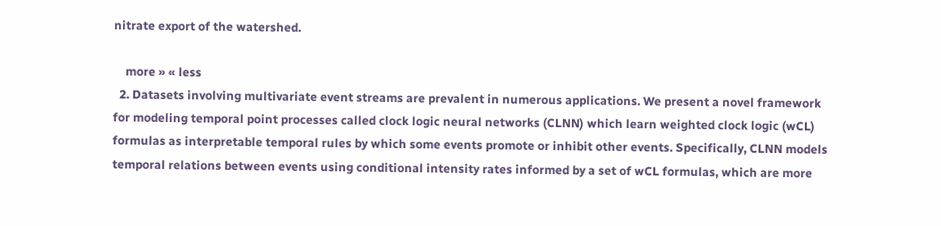nitrate export of the watershed.

    more » « less
  2. Datasets involving multivariate event streams are prevalent in numerous applications. We present a novel framework for modeling temporal point processes called clock logic neural networks (CLNN) which learn weighted clock logic (wCL) formulas as interpretable temporal rules by which some events promote or inhibit other events. Specifically, CLNN models temporal relations between events using conditional intensity rates informed by a set of wCL formulas, which are more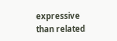expressive than related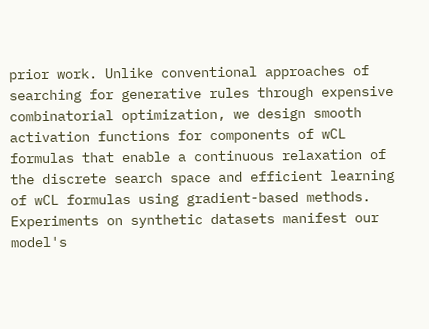prior work. Unlike conventional approaches of searching for generative rules through expensive combinatorial optimization, we design smooth activation functions for components of wCL formulas that enable a continuous relaxation of the discrete search space and efficient learning of wCL formulas using gradient-based methods. Experiments on synthetic datasets manifest our model's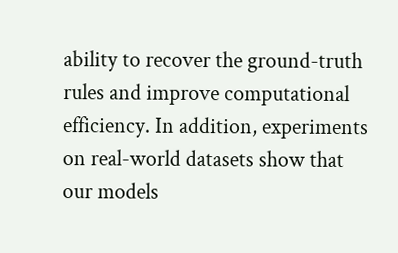ability to recover the ground-truth rules and improve computational efficiency. In addition, experiments on real-world datasets show that our models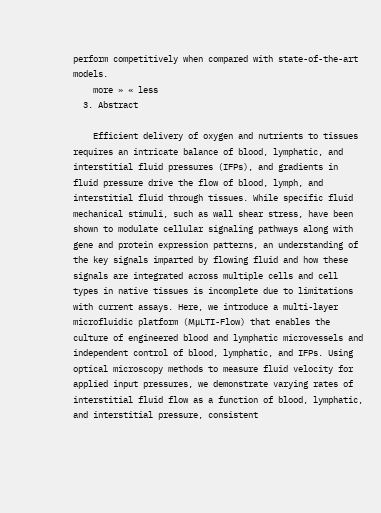perform competitively when compared with state-of-the-art models.
    more » « less
  3. Abstract

    Efficient delivery of oxygen and nutrients to tissues requires an intricate balance of blood, lymphatic, and interstitial fluid pressures (IFPs), and gradients in fluid pressure drive the flow of blood, lymph, and interstitial fluid through tissues. While specific fluid mechanical stimuli, such as wall shear stress, have been shown to modulate cellular signaling pathways along with gene and protein expression patterns, an understanding of the key signals imparted by flowing fluid and how these signals are integrated across multiple cells and cell types in native tissues is incomplete due to limitations with current assays. Here, we introduce a multi-layer microfluidic platform (MμLTI-Flow) that enables the culture of engineered blood and lymphatic microvessels and independent control of blood, lymphatic, and IFPs. Using optical microscopy methods to measure fluid velocity for applied input pressures, we demonstrate varying rates of interstitial fluid flow as a function of blood, lymphatic, and interstitial pressure, consistent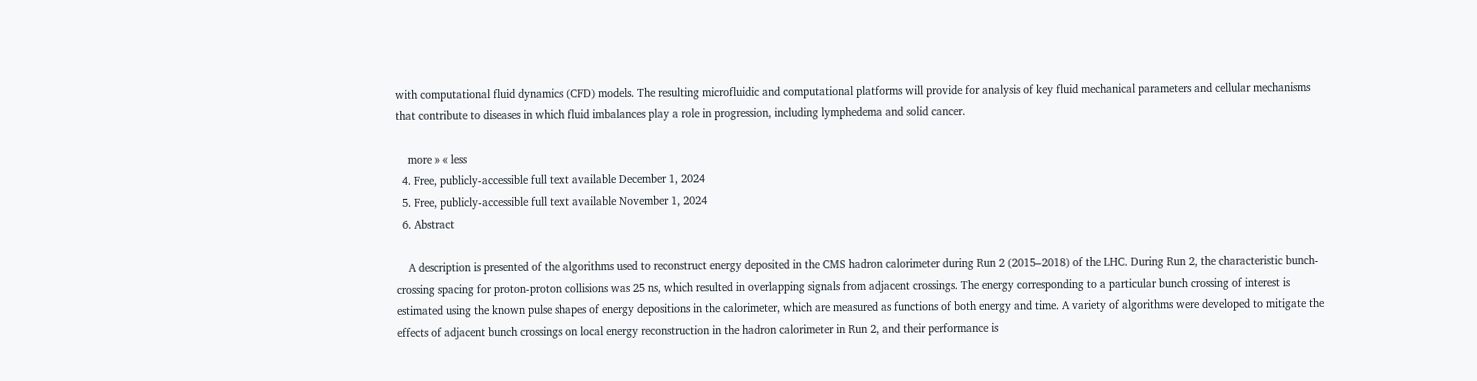with computational fluid dynamics (CFD) models. The resulting microfluidic and computational platforms will provide for analysis of key fluid mechanical parameters and cellular mechanisms that contribute to diseases in which fluid imbalances play a role in progression, including lymphedema and solid cancer.

    more » « less
  4. Free, publicly-accessible full text available December 1, 2024
  5. Free, publicly-accessible full text available November 1, 2024
  6. Abstract

    A description is presented of the algorithms used to reconstruct energy deposited in the CMS hadron calorimeter during Run 2 (2015–2018) of the LHC. During Run 2, the characteristic bunch-crossing spacing for proton-proton collisions was 25 ns, which resulted in overlapping signals from adjacent crossings. The energy corresponding to a particular bunch crossing of interest is estimated using the known pulse shapes of energy depositions in the calorimeter, which are measured as functions of both energy and time. A variety of algorithms were developed to mitigate the effects of adjacent bunch crossings on local energy reconstruction in the hadron calorimeter in Run 2, and their performance is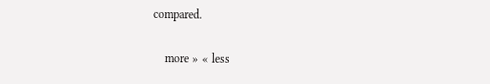compared.

    more » « less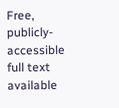Free, publicly-accessible full text available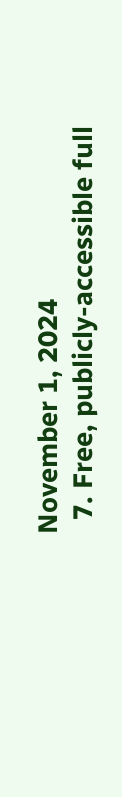November 1, 2024
  7. Free, publicly-accessible full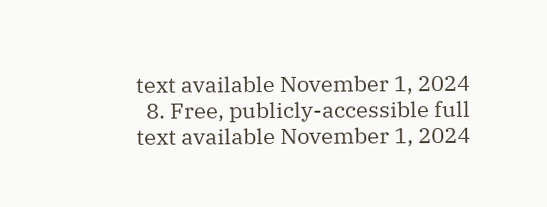text available November 1, 2024
  8. Free, publicly-accessible full text available November 1, 2024